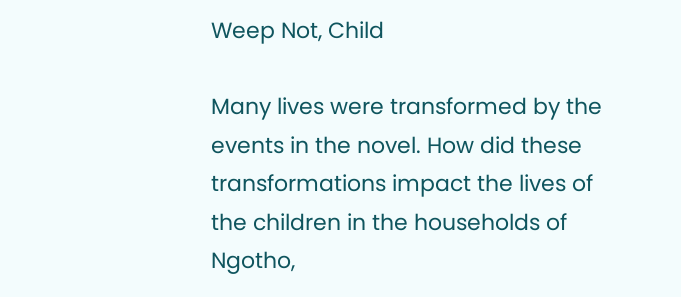Weep Not, Child

Many lives were transformed by the events in the novel. How did these transformations impact the lives of the children in the households of Ngotho,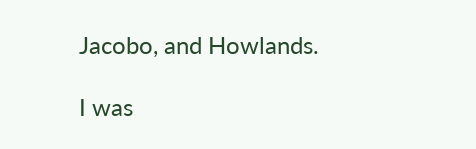Jacobo, and Howlands.

I was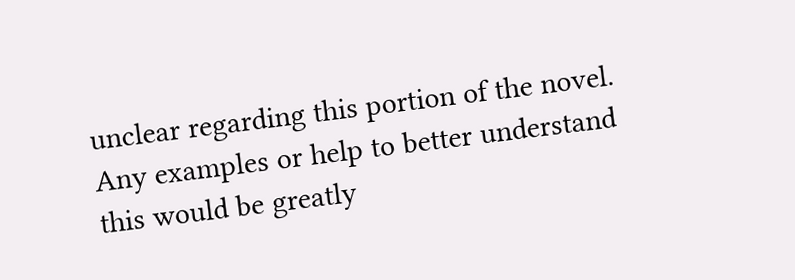unclear regarding this portion of the novel. Any examples or help to better understand this would be greatly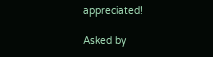appreciated!

Asked by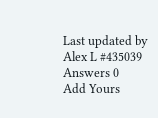Last updated by Alex L #435039
Answers 0
Add Yours